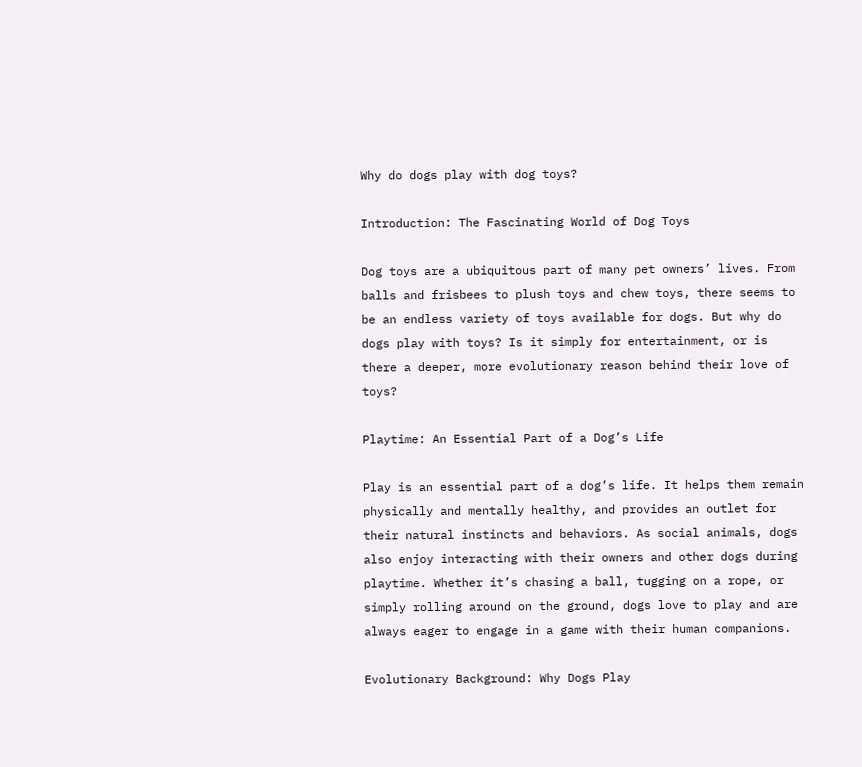Why do dogs play with dog toys?

Introduction: The Fascinating World of Dog Toys

Dog toys are a ubiquitous part of many pet owners’ lives. From balls and frisbees to plush toys and chew toys, there seems to be an endless variety of toys available for dogs. But why do dogs play with toys? Is it simply for entertainment, or is there a deeper, more evolutionary reason behind their love of toys?

Playtime: An Essential Part of a Dog’s Life

Play is an essential part of a dog’s life. It helps them remain physically and mentally healthy, and provides an outlet for their natural instincts and behaviors. As social animals, dogs also enjoy interacting with their owners and other dogs during playtime. Whether it’s chasing a ball, tugging on a rope, or simply rolling around on the ground, dogs love to play and are always eager to engage in a game with their human companions.

Evolutionary Background: Why Dogs Play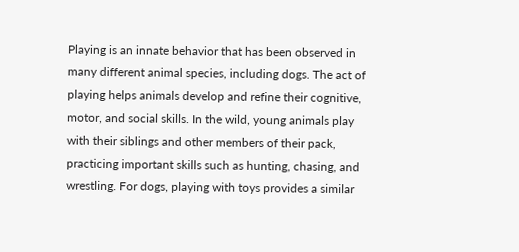Playing is an innate behavior that has been observed in many different animal species, including dogs. The act of playing helps animals develop and refine their cognitive, motor, and social skills. In the wild, young animals play with their siblings and other members of their pack, practicing important skills such as hunting, chasing, and wrestling. For dogs, playing with toys provides a similar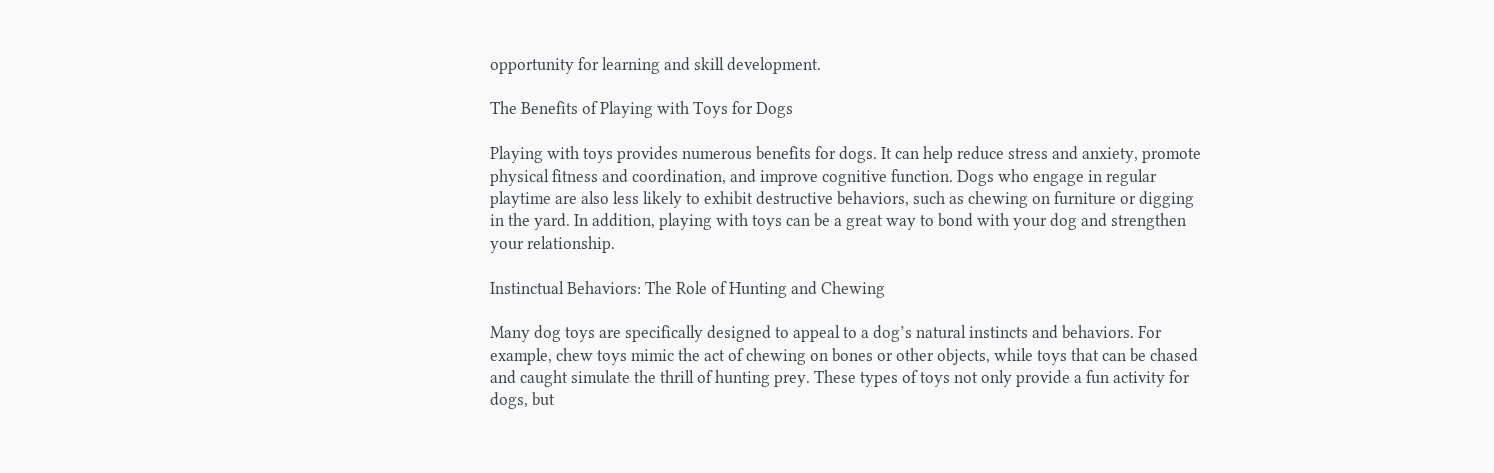opportunity for learning and skill development.

The Benefits of Playing with Toys for Dogs

Playing with toys provides numerous benefits for dogs. It can help reduce stress and anxiety, promote physical fitness and coordination, and improve cognitive function. Dogs who engage in regular playtime are also less likely to exhibit destructive behaviors, such as chewing on furniture or digging in the yard. In addition, playing with toys can be a great way to bond with your dog and strengthen your relationship.

Instinctual Behaviors: The Role of Hunting and Chewing

Many dog toys are specifically designed to appeal to a dog’s natural instincts and behaviors. For example, chew toys mimic the act of chewing on bones or other objects, while toys that can be chased and caught simulate the thrill of hunting prey. These types of toys not only provide a fun activity for dogs, but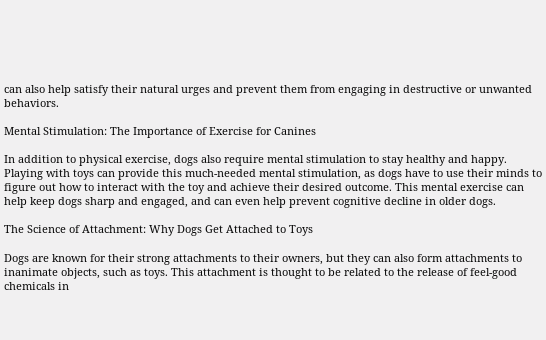can also help satisfy their natural urges and prevent them from engaging in destructive or unwanted behaviors.

Mental Stimulation: The Importance of Exercise for Canines

In addition to physical exercise, dogs also require mental stimulation to stay healthy and happy. Playing with toys can provide this much-needed mental stimulation, as dogs have to use their minds to figure out how to interact with the toy and achieve their desired outcome. This mental exercise can help keep dogs sharp and engaged, and can even help prevent cognitive decline in older dogs.

The Science of Attachment: Why Dogs Get Attached to Toys

Dogs are known for their strong attachments to their owners, but they can also form attachments to inanimate objects, such as toys. This attachment is thought to be related to the release of feel-good chemicals in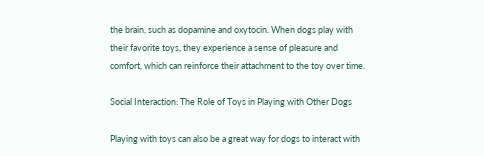the brain, such as dopamine and oxytocin. When dogs play with their favorite toys, they experience a sense of pleasure and comfort, which can reinforce their attachment to the toy over time.

Social Interaction: The Role of Toys in Playing with Other Dogs

Playing with toys can also be a great way for dogs to interact with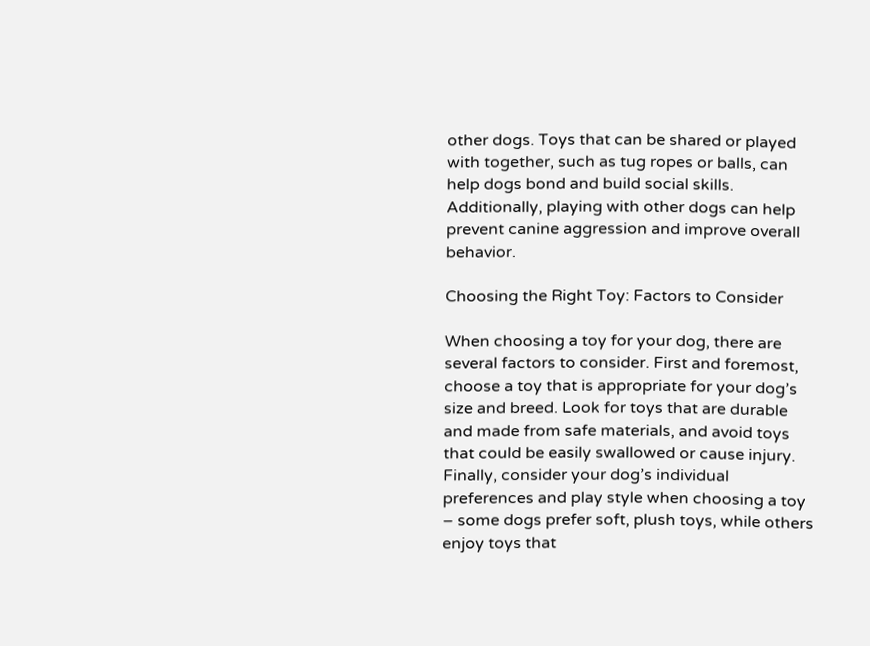other dogs. Toys that can be shared or played with together, such as tug ropes or balls, can help dogs bond and build social skills. Additionally, playing with other dogs can help prevent canine aggression and improve overall behavior.

Choosing the Right Toy: Factors to Consider

When choosing a toy for your dog, there are several factors to consider. First and foremost, choose a toy that is appropriate for your dog’s size and breed. Look for toys that are durable and made from safe materials, and avoid toys that could be easily swallowed or cause injury. Finally, consider your dog’s individual preferences and play style when choosing a toy – some dogs prefer soft, plush toys, while others enjoy toys that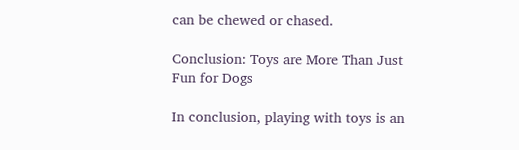can be chewed or chased.

Conclusion: Toys are More Than Just Fun for Dogs

In conclusion, playing with toys is an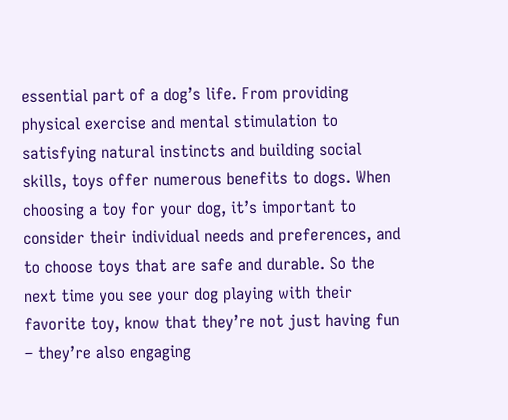essential part of a dog’s life. From providing physical exercise and mental stimulation to satisfying natural instincts and building social skills, toys offer numerous benefits to dogs. When choosing a toy for your dog, it’s important to consider their individual needs and preferences, and to choose toys that are safe and durable. So the next time you see your dog playing with their favorite toy, know that they’re not just having fun – they’re also engaging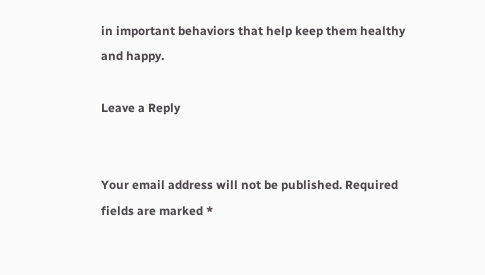in important behaviors that help keep them healthy and happy.

Leave a Reply


Your email address will not be published. Required fields are marked *